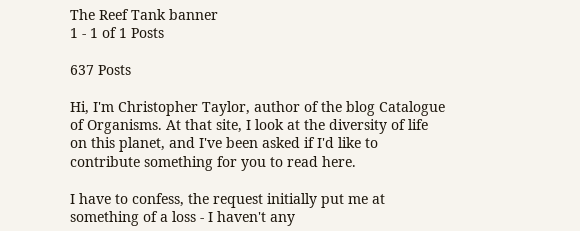The Reef Tank banner
1 - 1 of 1 Posts

637 Posts

Hi, I'm Christopher Taylor, author of the blog Catalogue of Organisms. At that site, I look at the diversity of life on this planet, and I've been asked if I'd like to contribute something for you to read here.

I have to confess, the request initially put me at something of a loss - I haven't any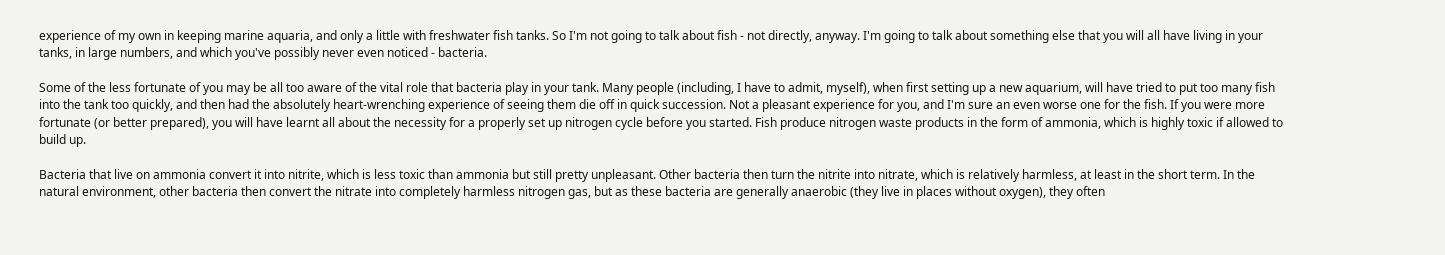experience of my own in keeping marine aquaria, and only a little with freshwater fish tanks. So I'm not going to talk about fish - not directly, anyway. I'm going to talk about something else that you will all have living in your tanks, in large numbers, and which you've possibly never even noticed - bacteria.

Some of the less fortunate of you may be all too aware of the vital role that bacteria play in your tank. Many people (including, I have to admit, myself), when first setting up a new aquarium, will have tried to put too many fish into the tank too quickly, and then had the absolutely heart-wrenching experience of seeing them die off in quick succession. Not a pleasant experience for you, and I'm sure an even worse one for the fish. If you were more fortunate (or better prepared), you will have learnt all about the necessity for a properly set up nitrogen cycle before you started. Fish produce nitrogen waste products in the form of ammonia, which is highly toxic if allowed to build up.

Bacteria that live on ammonia convert it into nitrite, which is less toxic than ammonia but still pretty unpleasant. Other bacteria then turn the nitrite into nitrate, which is relatively harmless, at least in the short term. In the natural environment, other bacteria then convert the nitrate into completely harmless nitrogen gas, but as these bacteria are generally anaerobic (they live in places without oxygen), they often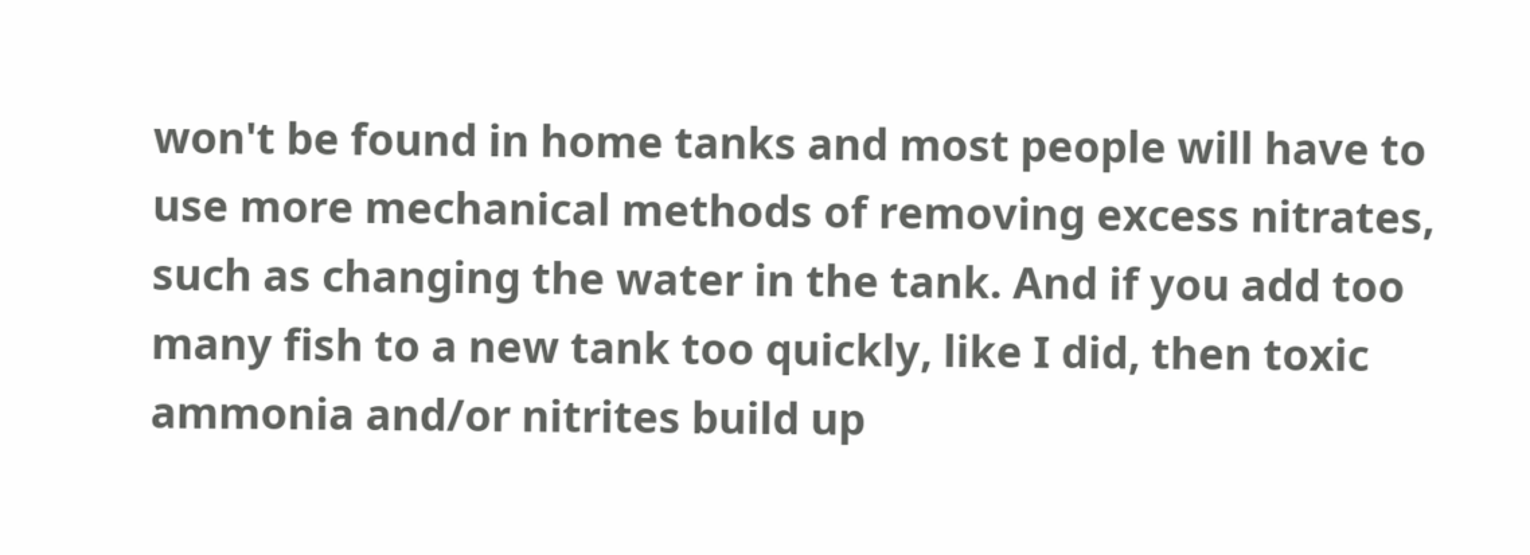won't be found in home tanks and most people will have to use more mechanical methods of removing excess nitrates, such as changing the water in the tank. And if you add too many fish to a new tank too quickly, like I did, then toxic ammonia and/or nitrites build up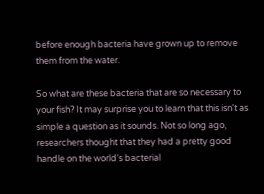before enough bacteria have grown up to remove them from the water.

So what are these bacteria that are so necessary to your fish? It may surprise you to learn that this isn't as simple a question as it sounds. Not so long ago, researchers thought that they had a pretty good handle on the world's bacterial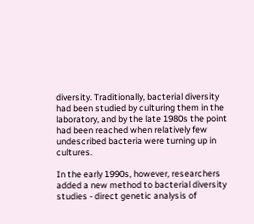diversity. Traditionally, bacterial diversity had been studied by culturing them in the laboratory, and by the late 1980s the point had been reached when relatively few undescribed bacteria were turning up in cultures.

In the early 1990s, however, researchers added a new method to bacterial diversity studies - direct genetic analysis of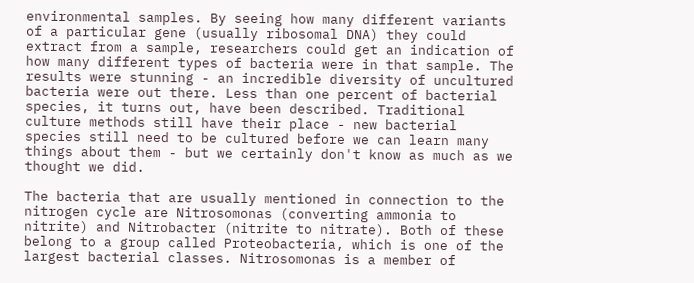environmental samples. By seeing how many different variants of a particular gene (usually ribosomal DNA) they could extract from a sample, researchers could get an indication of how many different types of bacteria were in that sample. The results were stunning - an incredible diversity of uncultured bacteria were out there. Less than one percent of bacterial species, it turns out, have been described. Traditional culture methods still have their place - new bacterial species still need to be cultured before we can learn many things about them - but we certainly don't know as much as we thought we did.

The bacteria that are usually mentioned in connection to the nitrogen cycle are Nitrosomonas (converting ammonia to nitrite) and Nitrobacter (nitrite to nitrate). Both of these belong to a group called Proteobacteria, which is one of the largest bacterial classes. Nitrosomonas is a member of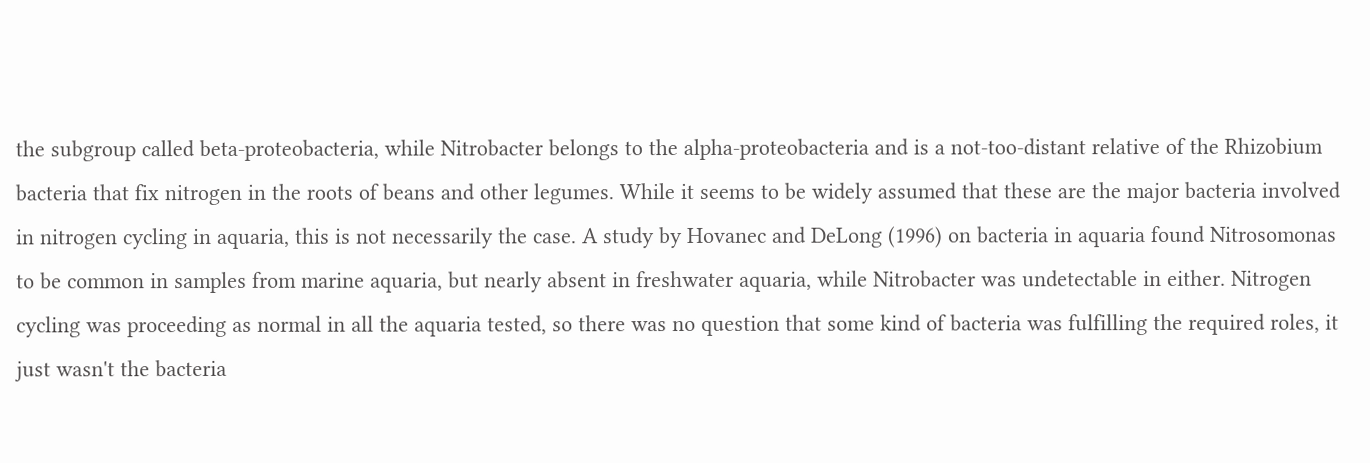the subgroup called beta-proteobacteria, while Nitrobacter belongs to the alpha-proteobacteria and is a not-too-distant relative of the Rhizobium bacteria that fix nitrogen in the roots of beans and other legumes. While it seems to be widely assumed that these are the major bacteria involved in nitrogen cycling in aquaria, this is not necessarily the case. A study by Hovanec and DeLong (1996) on bacteria in aquaria found Nitrosomonas to be common in samples from marine aquaria, but nearly absent in freshwater aquaria, while Nitrobacter was undetectable in either. Nitrogen cycling was proceeding as normal in all the aquaria tested, so there was no question that some kind of bacteria was fulfilling the required roles, it just wasn't the bacteria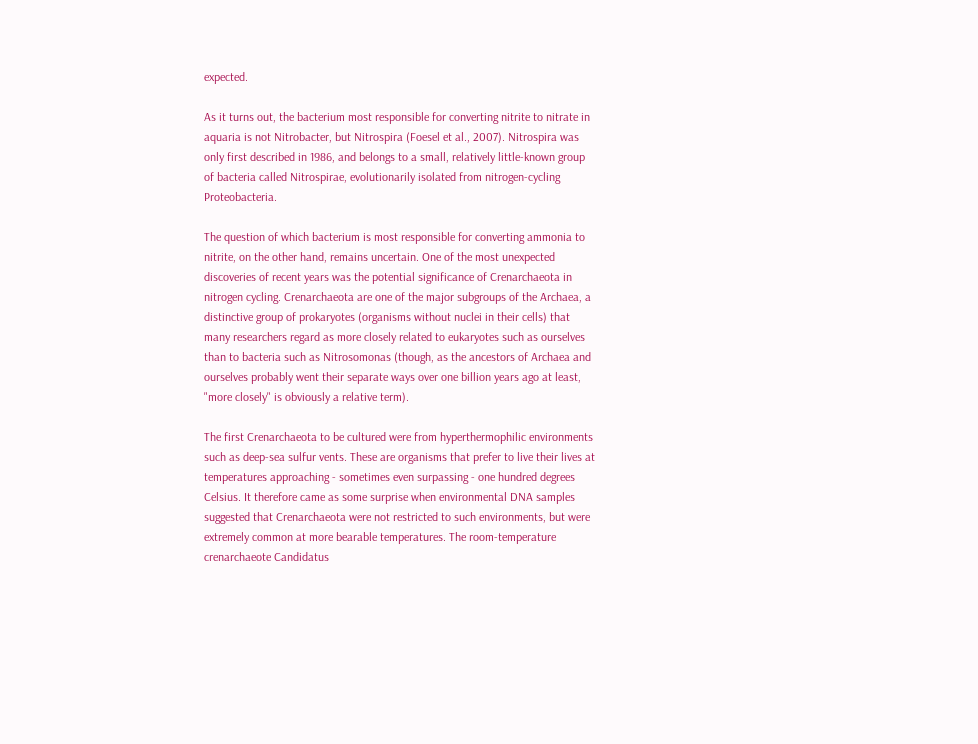expected.

As it turns out, the bacterium most responsible for converting nitrite to nitrate in aquaria is not Nitrobacter, but Nitrospira (Foesel et al., 2007). Nitrospira was only first described in 1986, and belongs to a small, relatively little-known group of bacteria called Nitrospirae, evolutionarily isolated from nitrogen-cycling Proteobacteria.

The question of which bacterium is most responsible for converting ammonia to nitrite, on the other hand, remains uncertain. One of the most unexpected discoveries of recent years was the potential significance of Crenarchaeota in nitrogen cycling. Crenarchaeota are one of the major subgroups of the Archaea, a distinctive group of prokaryotes (organisms without nuclei in their cells) that many researchers regard as more closely related to eukaryotes such as ourselves than to bacteria such as Nitrosomonas (though, as the ancestors of Archaea and ourselves probably went their separate ways over one billion years ago at least, "more closely" is obviously a relative term).

The first Crenarchaeota to be cultured were from hyperthermophilic environments such as deep-sea sulfur vents. These are organisms that prefer to live their lives at temperatures approaching - sometimes even surpassing - one hundred degrees Celsius. It therefore came as some surprise when environmental DNA samples suggested that Crenarchaeota were not restricted to such environments, but were extremely common at more bearable temperatures. The room-temperature crenarchaeote Candidatus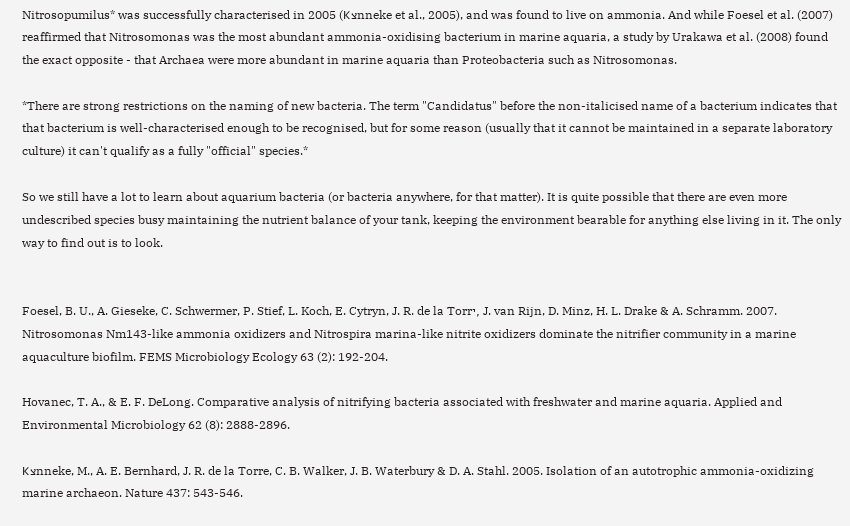Nitrosopumilus* was successfully characterised in 2005 (Kצnneke et al., 2005), and was found to live on ammonia. And while Foesel et al. (2007) reaffirmed that Nitrosomonas was the most abundant ammonia-oxidising bacterium in marine aquaria, a study by Urakawa et al. (2008) found the exact opposite - that Archaea were more abundant in marine aquaria than Proteobacteria such as Nitrosomonas.

*There are strong restrictions on the naming of new bacteria. The term "Candidatus" before the non-italicised name of a bacterium indicates that that bacterium is well-characterised enough to be recognised, but for some reason (usually that it cannot be maintained in a separate laboratory culture) it can't qualify as a fully "official" species.*

So we still have a lot to learn about aquarium bacteria (or bacteria anywhere, for that matter). It is quite possible that there are even more undescribed species busy maintaining the nutrient balance of your tank, keeping the environment bearable for anything else living in it. The only way to find out is to look.


Foesel, B. U., A. Gieseke, C. Schwermer, P. Stief, L. Koch, E. Cytryn, J. R. de la Torrי, J. van Rijn, D. Minz, H. L. Drake & A. Schramm. 2007. Nitrosomonas Nm143-like ammonia oxidizers and Nitrospira marina-like nitrite oxidizers dominate the nitrifier community in a marine aquaculture biofilm. FEMS Microbiology Ecology 63 (2): 192-204.

Hovanec, T. A., & E. F. DeLong. Comparative analysis of nitrifying bacteria associated with freshwater and marine aquaria. Applied and Environmental Microbiology 62 (8): 2888-2896.

Kצnneke, M., A. E. Bernhard, J. R. de la Torre, C. B. Walker, J. B. Waterbury & D. A. Stahl. 2005. Isolation of an autotrophic ammonia-oxidizing marine archaeon. Nature 437: 543-546.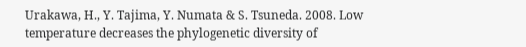Urakawa, H., Y. Tajima, Y. Numata & S. Tsuneda. 2008. Low temperature decreases the phylogenetic diversity of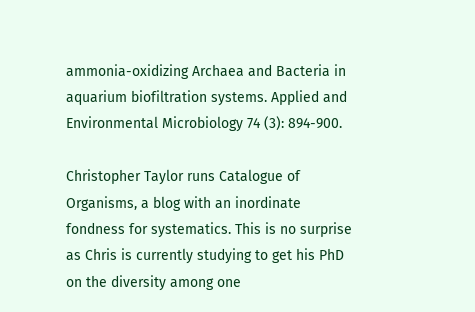ammonia-oxidizing Archaea and Bacteria in aquarium biofiltration systems. Applied and Environmental Microbiology 74 (3): 894-900.

Christopher Taylor runs Catalogue of Organisms, a blog with an inordinate fondness for systematics. This is no surprise as Chris is currently studying to get his PhD on the diversity among one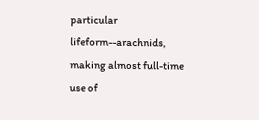particular lifeform--arachnids, making almost full-time use of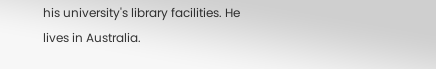his university's library facilities. He lives in Australia.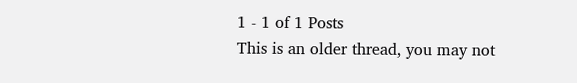1 - 1 of 1 Posts
This is an older thread, you may not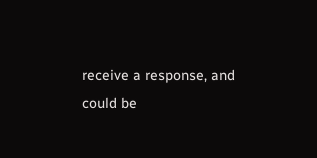receive a response, and could be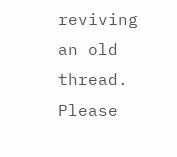reviving an old thread. Please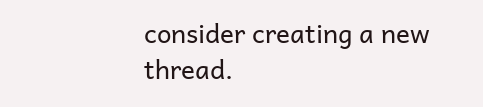consider creating a new thread.